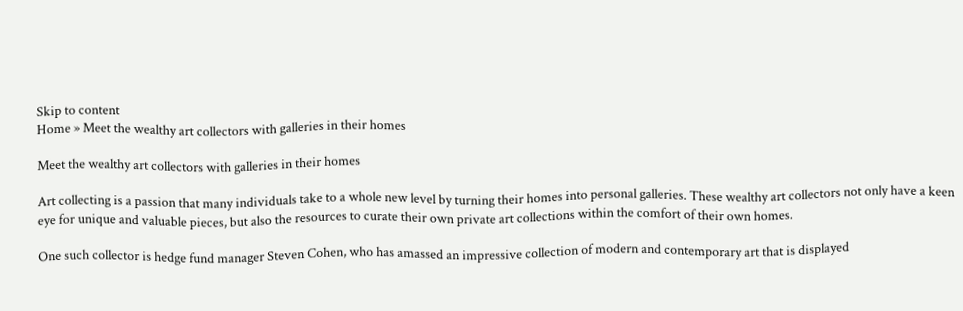Skip to content
Home » Meet the wealthy art collectors with galleries in their homes

Meet the wealthy art collectors with galleries in their homes

Art collecting is a passion that many individuals take to a whole new level by turning their homes into personal galleries. These wealthy art collectors not only have a keen eye for unique and valuable pieces, but also the resources to curate their own private art collections within the comfort of their own homes.

One such collector is hedge fund manager Steven Cohen, who has amassed an impressive collection of modern and contemporary art that is displayed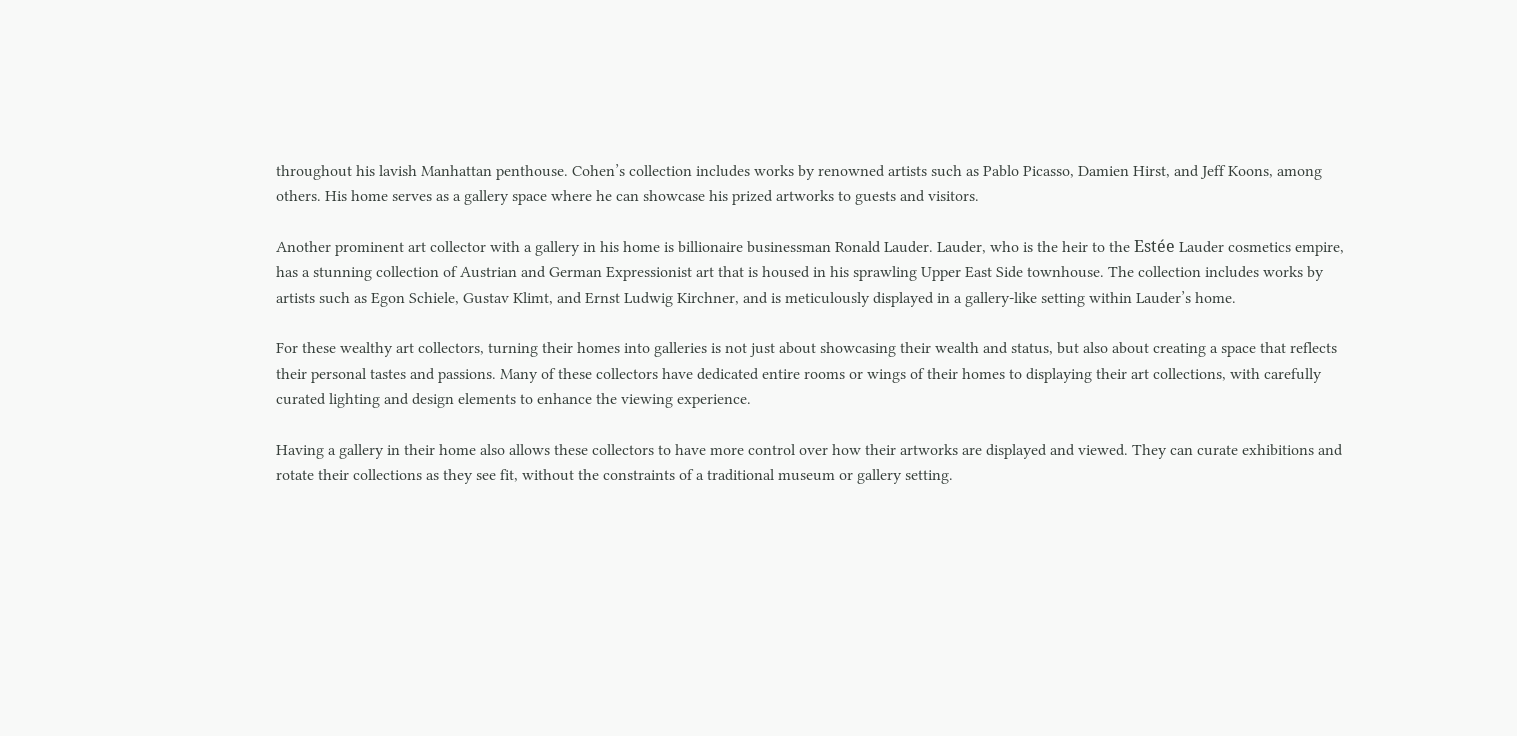throughout his lavish Manhattan penthouse. Cohen’s collection includes works by renowned artists such as Pablo Picasso, Damien Hirst, and Jeff Koons, among others. His home serves as a gallery space where he can showcase his prized artworks to guests and visitors.

Another prominent art collector with a gallery in his home is billionaire businessman Ronald Lauder. Lauder, who is the heir to the Estée Lauder cosmetics empire, has a stunning collection of Austrian and German Expressionist art that is housed in his sprawling Upper East Side townhouse. The collection includes works by artists such as Egon Schiele, Gustav Klimt, and Ernst Ludwig Kirchner, and is meticulously displayed in a gallery-like setting within Lauder’s home.

For these wealthy art collectors, turning their homes into galleries is not just about showcasing their wealth and status, but also about creating a space that reflects their personal tastes and passions. Many of these collectors have dedicated entire rooms or wings of their homes to displaying their art collections, with carefully curated lighting and design elements to enhance the viewing experience.

Having a gallery in their home also allows these collectors to have more control over how their artworks are displayed and viewed. They can curate exhibitions and rotate their collections as they see fit, without the constraints of a traditional museum or gallery setting.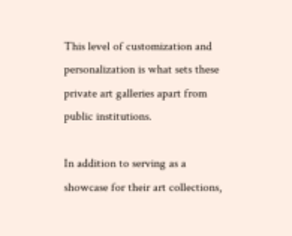This level of customization and personalization is what sets these private art galleries apart from public institutions.

In addition to serving as a showcase for their art collections,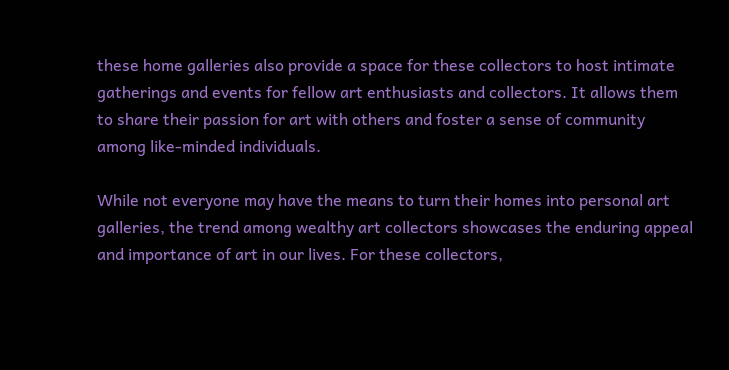these home galleries also provide a space for these collectors to host intimate gatherings and events for fellow art enthusiasts and collectors. It allows them to share their passion for art with others and foster a sense of community among like-minded individuals.

While not everyone may have the means to turn their homes into personal art galleries, the trend among wealthy art collectors showcases the enduring appeal and importance of art in our lives. For these collectors,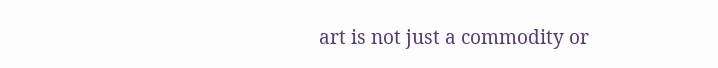art is not just a commodity or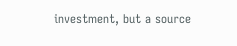investment, but a source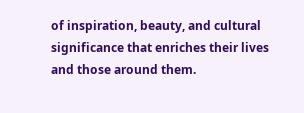of inspiration, beauty, and cultural significance that enriches their lives and those around them.